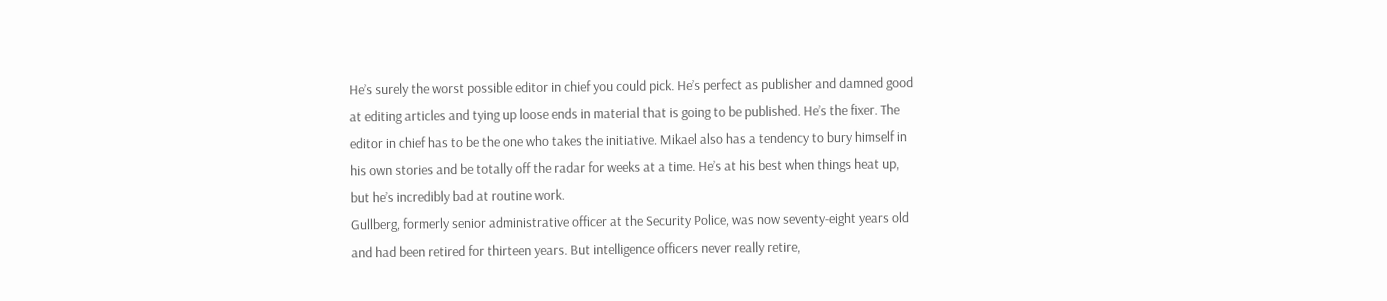He’s surely the worst possible editor in chief you could pick. He’s perfect as publisher and damned good at editing articles and tying up loose ends in material that is going to be published. He’s the fixer. The editor in chief has to be the one who takes the initiative. Mikael also has a tendency to bury himself in his own stories and be totally off the radar for weeks at a time. He’s at his best when things heat up, but he’s incredibly bad at routine work.
Gullberg, formerly senior administrative officer at the Security Police, was now seventy-eight years old and had been retired for thirteen years. But intelligence officers never really retire,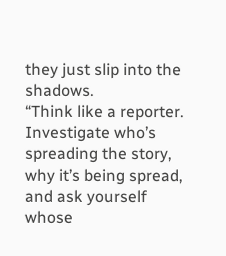they just slip into the shadows.
“Think like a reporter. Investigate who’s spreading the story, why it’s being spread, and ask yourself whose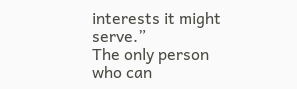interests it might serve.”
The only person who can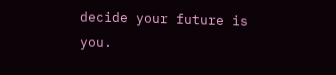decide your future is you.